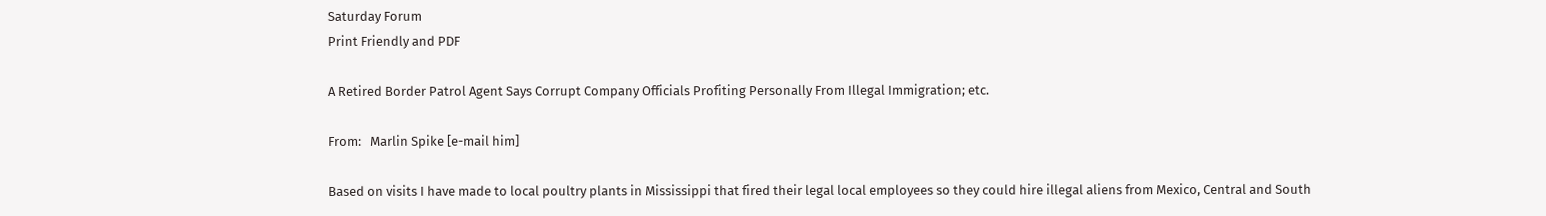Saturday Forum
Print Friendly and PDF

A Retired Border Patrol Agent Says Corrupt Company Officials Profiting Personally From Illegal Immigration; etc.

From:   Marlin Spike [e-mail him]

Based on visits I have made to local poultry plants in Mississippi that fired their legal local employees so they could hire illegal aliens from Mexico, Central and South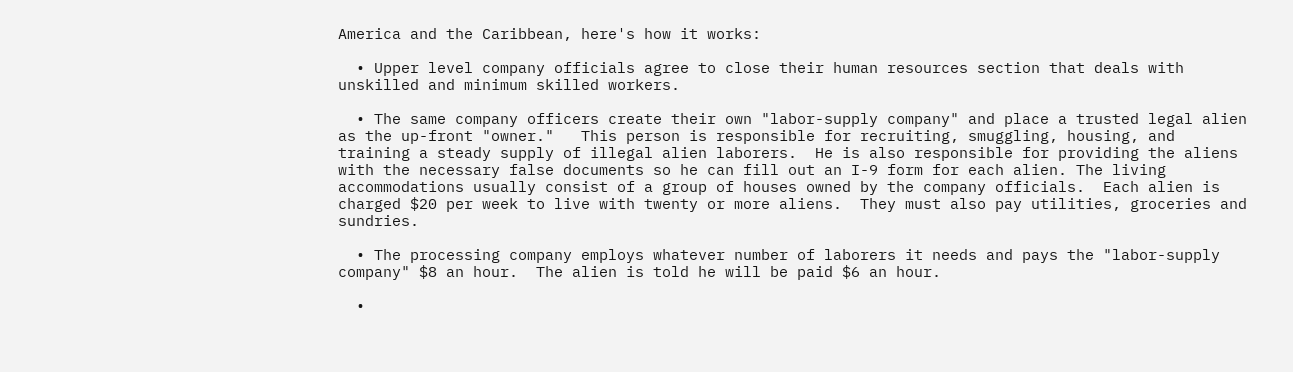America and the Caribbean, here's how it works:

  • Upper level company officials agree to close their human resources section that deals with unskilled and minimum skilled workers.

  • The same company officers create their own "labor-supply company" and place a trusted legal alien as the up-front "owner."   This person is responsible for recruiting, smuggling, housing, and training a steady supply of illegal alien laborers.  He is also responsible for providing the aliens with the necessary false documents so he can fill out an I-9 form for each alien. The living accommodations usually consist of a group of houses owned by the company officials.  Each alien is charged $20 per week to live with twenty or more aliens.  They must also pay utilities, groceries and sundries.

  • The processing company employs whatever number of laborers it needs and pays the "labor-supply company" $8 an hour.  The alien is told he will be paid $6 an hour.

  •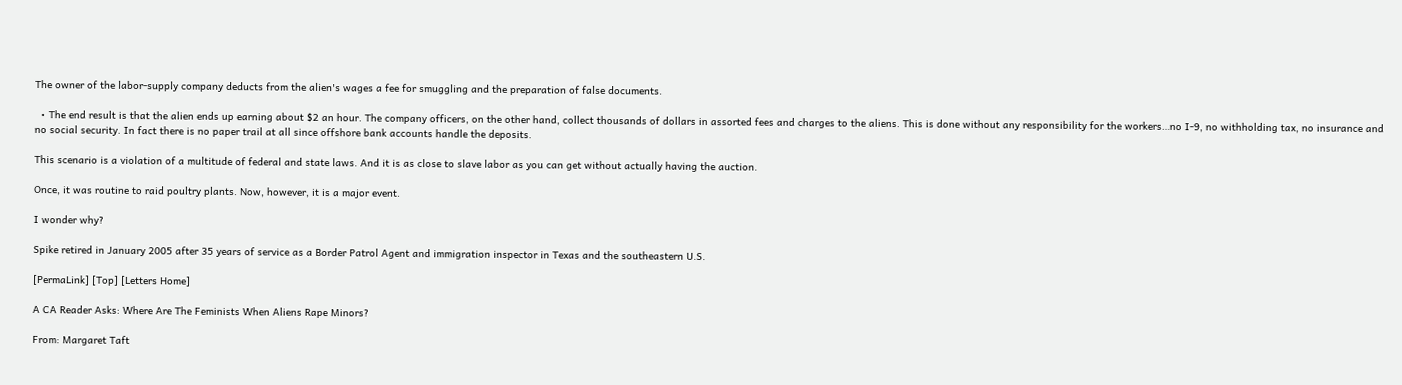The owner of the labor-supply company deducts from the alien's wages a fee for smuggling and the preparation of false documents.

  • The end result is that the alien ends up earning about $2 an hour. The company officers, on the other hand, collect thousands of dollars in assorted fees and charges to the aliens. This is done without any responsibility for the workers…no I-9, no withholding tax, no insurance and no social security. In fact there is no paper trail at all since offshore bank accounts handle the deposits.

This scenario is a violation of a multitude of federal and state laws. And it is as close to slave labor as you can get without actually having the auction.

Once, it was routine to raid poultry plants. Now, however, it is a major event.

I wonder why?

Spike retired in January 2005 after 35 years of service as a Border Patrol Agent and immigration inspector in Texas and the southeastern U.S.

[PermaLink] [Top] [Letters Home]

A CA Reader Asks: Where Are The Feminists When Aliens Rape Minors?

From: Margaret Taft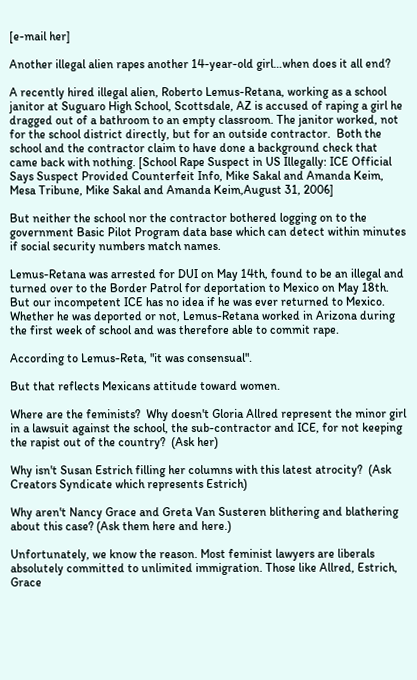[e-mail her]

Another illegal alien rapes another 14-year-old girl…when does it all end?

A recently hired illegal alien, Roberto Lemus-Retana, working as a school janitor at Suguaro High School, Scottsdale, AZ is accused of raping a girl he dragged out of a bathroom to an empty classroom. The janitor worked, not for the school district directly, but for an outside contractor.  Both the school and the contractor claim to have done a background check that came back with nothing. [School Rape Suspect in US Illegally: ICE Official Says Suspect Provided Counterfeit Info, Mike Sakal and Amanda Keim, Mesa Tribune, Mike Sakal and Amanda Keim,August 31, 2006]

But neither the school nor the contractor bothered logging on to the government Basic Pilot Program data base which can detect within minutes if social security numbers match names.

Lemus-Retana was arrested for DUI on May 14th, found to be an illegal and turned over to the Border Patrol for deportation to Mexico on May 18th.  But our incompetent ICE has no idea if he was ever returned to Mexico.  Whether he was deported or not, Lemus-Retana worked in Arizona during the first week of school and was therefore able to commit rape.

According to Lemus-Reta, "it was consensual".

But that reflects Mexicans attitude toward women.

Where are the feminists?  Why doesn't Gloria Allred represent the minor girl in a lawsuit against the school, the sub-contractor and ICE, for not keeping the rapist out of the country?  (Ask her)

Why isn't Susan Estrich filling her columns with this latest atrocity?  (Ask Creators Syndicate which represents Estrich)

Why aren't Nancy Grace and Greta Van Susteren blithering and blathering about this case? (Ask them here and here.)

Unfortunately, we know the reason. Most feminist lawyers are liberals absolutely committed to unlimited immigration. Those like Allred, Estrich, Grace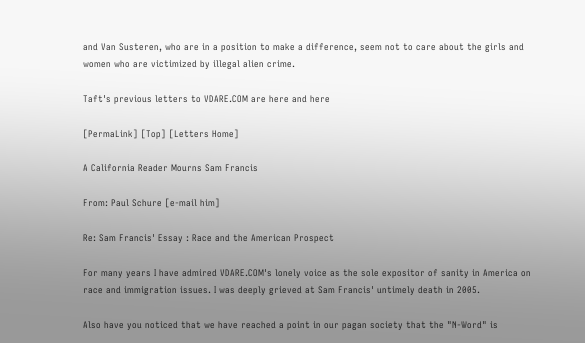and Van Susteren, who are in a position to make a difference, seem not to care about the girls and women who are victimized by illegal alien crime.

Taft's previous letters to VDARE.COM are here and here

[PermaLink] [Top] [Letters Home]

A California Reader Mourns Sam Francis

From: Paul Schure [e-mail him]

Re: Sam Francis' Essay : Race and the American Prospect

For many years I have admired VDARE.COM's lonely voice as the sole expositor of sanity in America on race and immigration issues. I was deeply grieved at Sam Francis' untimely death in 2005.

Also have you noticed that we have reached a point in our pagan society that the "N-Word" is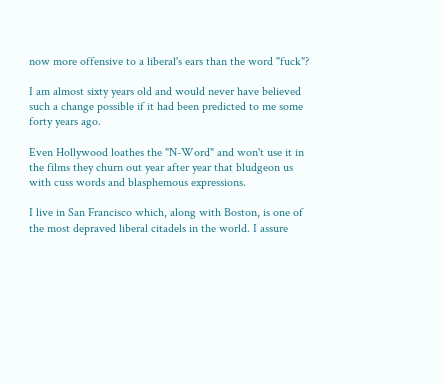now more offensive to a liberal's ears than the word "fuck"?

I am almost sixty years old and would never have believed such a change possible if it had been predicted to me some forty years ago.

Even Hollywood loathes the "N-Word" and won't use it in the films they churn out year after year that bludgeon us with cuss words and blasphemous expressions.

I live in San Francisco which, along with Boston, is one of the most depraved liberal citadels in the world. I assure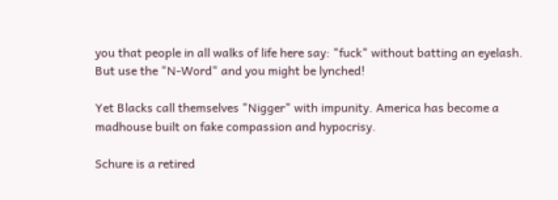you that people in all walks of life here say: "fuck" without batting an eyelash. But use the "N-Word" and you might be lynched!

Yet Blacks call themselves "Nigger" with impunity. America has become a madhouse built on fake compassion and hypocrisy.

Schure is a retired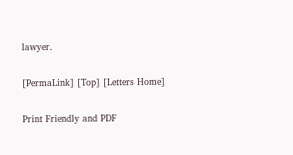lawyer.

[PermaLink] [Top] [Letters Home]

Print Friendly and PDF